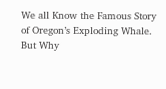We all Know the Famous Story of Oregon’s Exploding Whale. But Why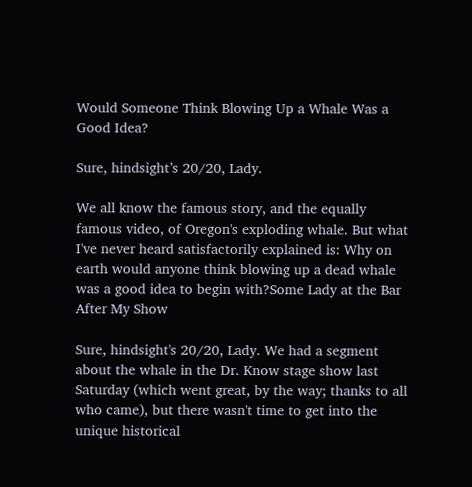Would Someone Think Blowing Up a Whale Was a Good Idea?

Sure, hindsight’s 20/20, Lady.

We all know the famous story, and the equally famous video, of Oregon's exploding whale. But what I've never heard satisfactorily explained is: Why on earth would anyone think blowing up a dead whale was a good idea to begin with?Some Lady at the Bar After My Show

Sure, hindsight's 20/20, Lady. We had a segment about the whale in the Dr. Know stage show last Saturday (which went great, by the way; thanks to all who came), but there wasn't time to get into the unique historical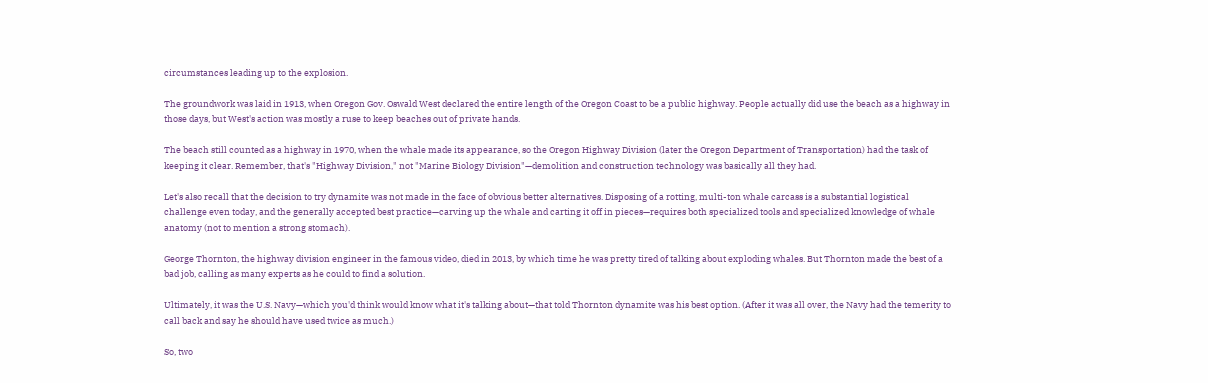circumstances leading up to the explosion.

The groundwork was laid in 1913, when Oregon Gov. Oswald West declared the entire length of the Oregon Coast to be a public highway. People actually did use the beach as a highway in those days, but West's action was mostly a ruse to keep beaches out of private hands.

The beach still counted as a highway in 1970, when the whale made its appearance, so the Oregon Highway Division (later the Oregon Department of Transportation) had the task of keeping it clear. Remember, that's "Highway Division," not "Marine Biology Division"—demolition and construction technology was basically all they had.

Let's also recall that the decision to try dynamite was not made in the face of obvious better alternatives. Disposing of a rotting, multi-ton whale carcass is a substantial logistical challenge even today, and the generally accepted best practice—carving up the whale and carting it off in pieces—requires both specialized tools and specialized knowledge of whale anatomy (not to mention a strong stomach).

George Thornton, the highway division engineer in the famous video, died in 2013, by which time he was pretty tired of talking about exploding whales. But Thornton made the best of a bad job, calling as many experts as he could to find a solution.

Ultimately, it was the U.S. Navy—which you'd think would know what it's talking about—that told Thornton dynamite was his best option. (After it was all over, the Navy had the temerity to call back and say he should have used twice as much.)

So, two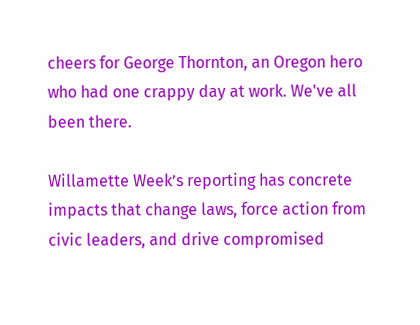cheers for George Thornton, an Oregon hero who had one crappy day at work. We've all been there.

Willamette Week’s reporting has concrete impacts that change laws, force action from civic leaders, and drive compromised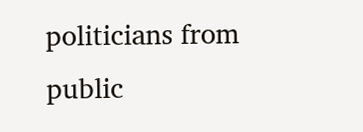politicians from public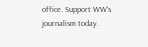office. Support WW's journalism today.